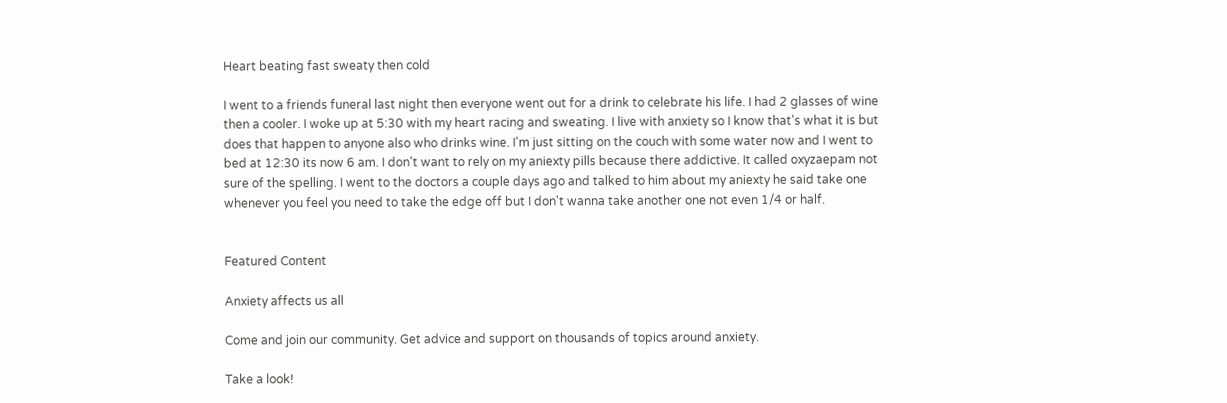Heart beating fast sweaty then cold

I went to a friends funeral last night then everyone went out for a drink to celebrate his life. I had 2 glasses of wine then a cooler. I woke up at 5:30 with my heart racing and sweating. I live with anxiety so I know that's what it is but does that happen to anyone also who drinks wine. I'm just sitting on the couch with some water now and I went to bed at 12:30 its now 6 am. I don't want to rely on my aniexty pills because there addictive. It called oxyzaepam not sure of the spelling. I went to the doctors a couple days ago and talked to him about my aniexty he said take one whenever you feel you need to take the edge off but I don't wanna take another one not even 1/4 or half.


Featured Content

Anxiety affects us all

Come and join our community. Get advice and support on thousands of topics around anxiety.

Take a look!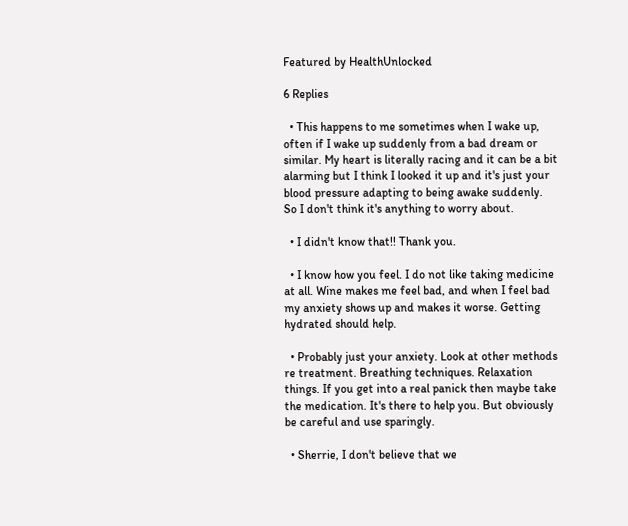Featured by HealthUnlocked

6 Replies

  • This happens to me sometimes when I wake up, often if I wake up suddenly from a bad dream or similar. My heart is literally racing and it can be a bit alarming but I think I looked it up and it's just your blood pressure adapting to being awake suddenly. So I don't think it's anything to worry about.

  • I didn't know that!! Thank you.

  • I know how you feel. I do not like taking medicine at all. Wine makes me feel bad, and when I feel bad my anxiety shows up and makes it worse. Getting hydrated should help.

  • Probably just your anxiety. Look at other methods re treatment. Breathing techniques. Relaxation things. If you get into a real panick then maybe take the medication. It's there to help you. But obviously be careful and use sparingly.

  • Sherrie, I don't believe that we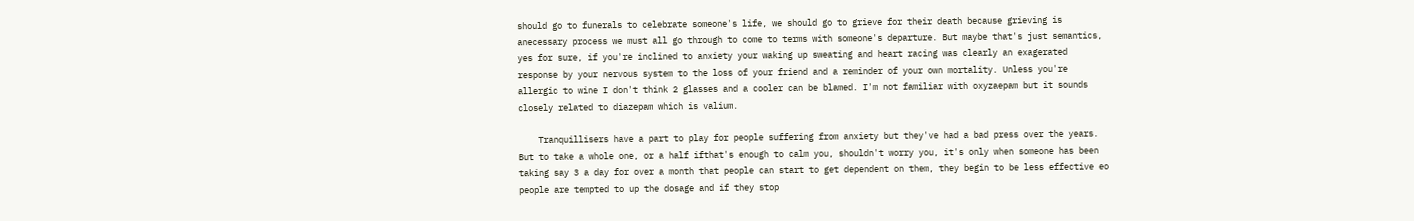should go to funerals to celebrate someone's life, we should go to grieve for their death because grieving is anecessary process we must all go through to come to terms with someone's departure. But maybe that's just semantics, yes for sure, if you're inclined to anxiety your waking up sweating and heart racing was clearly an exagerated response by your nervous system to the loss of your friend and a reminder of your own mortality. Unless you're allergic to wine I don't think 2 glasses and a cooler can be blamed. I'm not familiar with oxyzaepam but it sounds closely related to diazepam which is valium.

    Tranquillisers have a part to play for people suffering from anxiety but they've had a bad press over the years. But to take a whole one, or a half ifthat's enough to calm you, shouldn't worry you, it's only when someone has been taking say 3 a day for over a month that people can start to get dependent on them, they begin to be less effective eo people are tempted to up the dosage and if they stop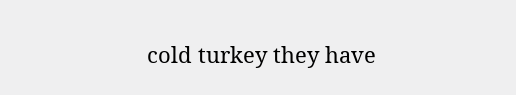cold turkey they have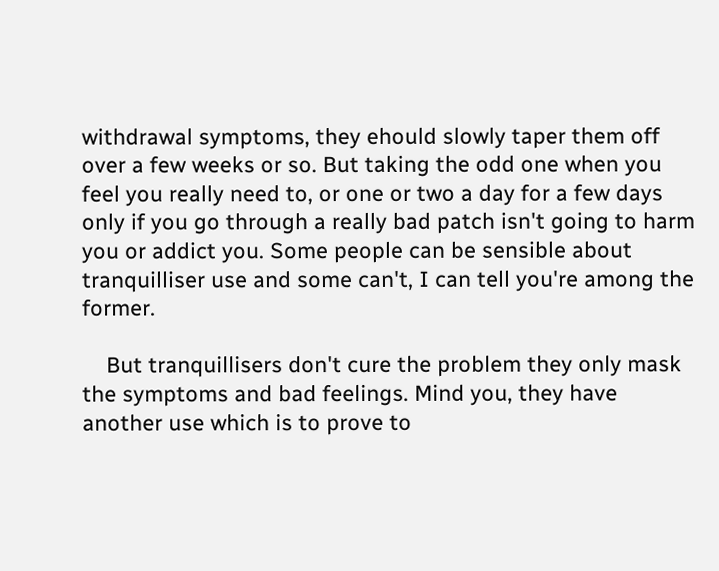withdrawal symptoms, they ehould slowly taper them off over a few weeks or so. But taking the odd one when you feel you really need to, or one or two a day for a few days only if you go through a really bad patch isn't going to harm you or addict you. Some people can be sensible about tranquilliser use and some can't, I can tell you're among the former.

    But tranquillisers don't cure the problem they only mask the symptoms and bad feelings. Mind you, they have another use which is to prove to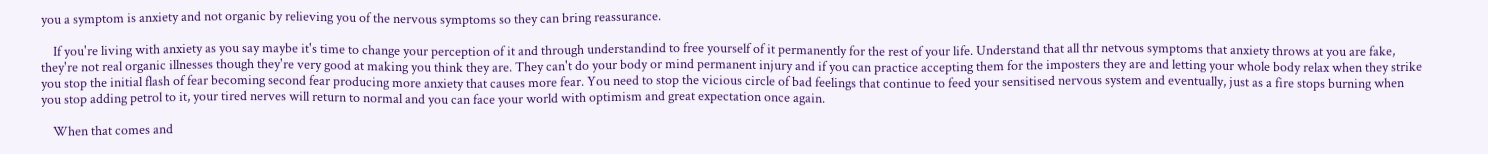you a symptom is anxiety and not organic by relieving you of the nervous symptoms so they can bring reassurance.

    If you're living with anxiety as you say maybe it's time to change your perception of it and through understandind to free yourself of it permanently for the rest of your life. Understand that all thr netvous symptoms that anxiety throws at you are fake, they're not real organic illnesses though they're very good at making you think they are. They can't do your body or mind permanent injury and if you can practice accepting them for the imposters they are and letting your whole body relax when they strike you stop the initial flash of fear becoming second fear producing more anxiety that causes more fear. You need to stop the vicious circle of bad feelings that continue to feed your sensitised nervous system and eventually, just as a fire stops burning when you stop adding petrol to it, your tired nerves will return to normal and you can face your world with optimism and great expectation once again.

    When that comes and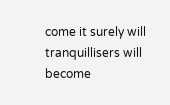come it surely will tranquillisers will become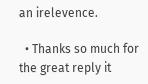an irelevence.

  • Thanks so much for the great reply it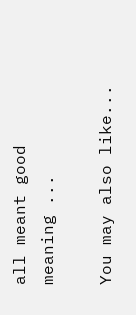all meant good meaning ...

You may also like...